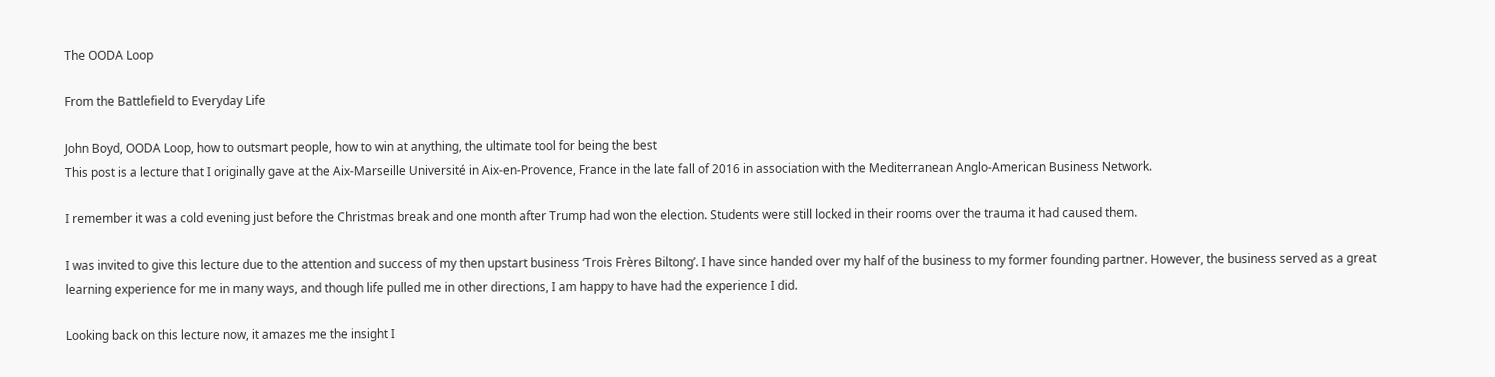The OODA Loop

From the Battlefield to Everyday Life

John Boyd, OODA Loop, how to outsmart people, how to win at anything, the ultimate tool for being the best
This post is a lecture that I originally gave at the Aix-Marseille Université in Aix-en-Provence, France in the late fall of 2016 in association with the Mediterranean Anglo-American Business Network.

I remember it was a cold evening just before the Christmas break and one month after Trump had won the election. Students were still locked in their rooms over the trauma it had caused them.

I was invited to give this lecture due to the attention and success of my then upstart business ‘Trois Frères Biltong’. I have since handed over my half of the business to my former founding partner. However, the business served as a great learning experience for me in many ways, and though life pulled me in other directions, I am happy to have had the experience I did.

Looking back on this lecture now, it amazes me the insight I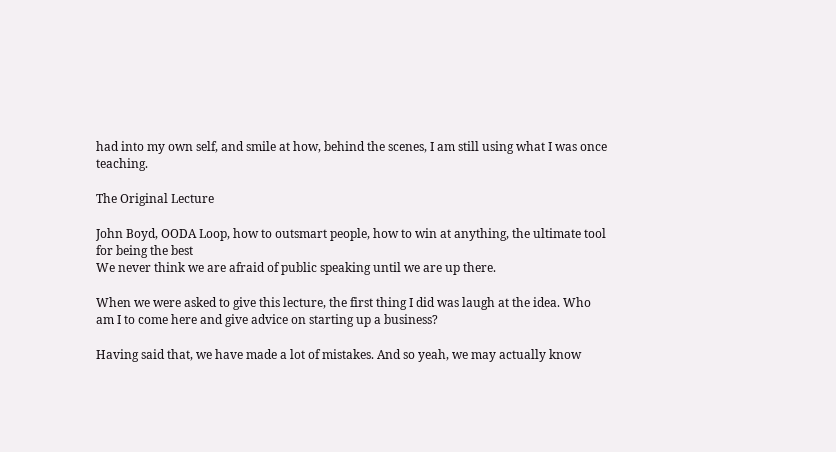had into my own self, and smile at how, behind the scenes, I am still using what I was once teaching.

The Original Lecture

John Boyd, OODA Loop, how to outsmart people, how to win at anything, the ultimate tool for being the best
We never think we are afraid of public speaking until we are up there.

When we were asked to give this lecture, the first thing I did was laugh at the idea. Who am I to come here and give advice on starting up a business?

Having said that, we have made a lot of mistakes. And so yeah, we may actually know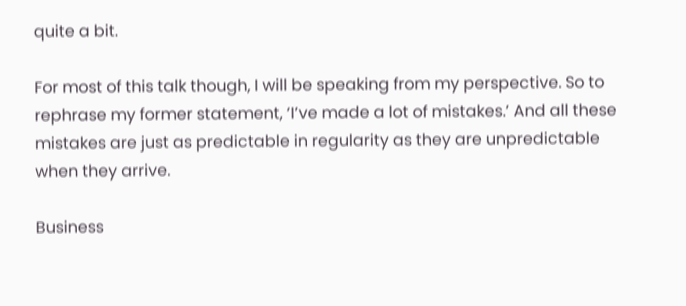quite a bit.

For most of this talk though, I will be speaking from my perspective. So to rephrase my former statement, ‘I’ve made a lot of mistakes.’ And all these mistakes are just as predictable in regularity as they are unpredictable when they arrive.

Business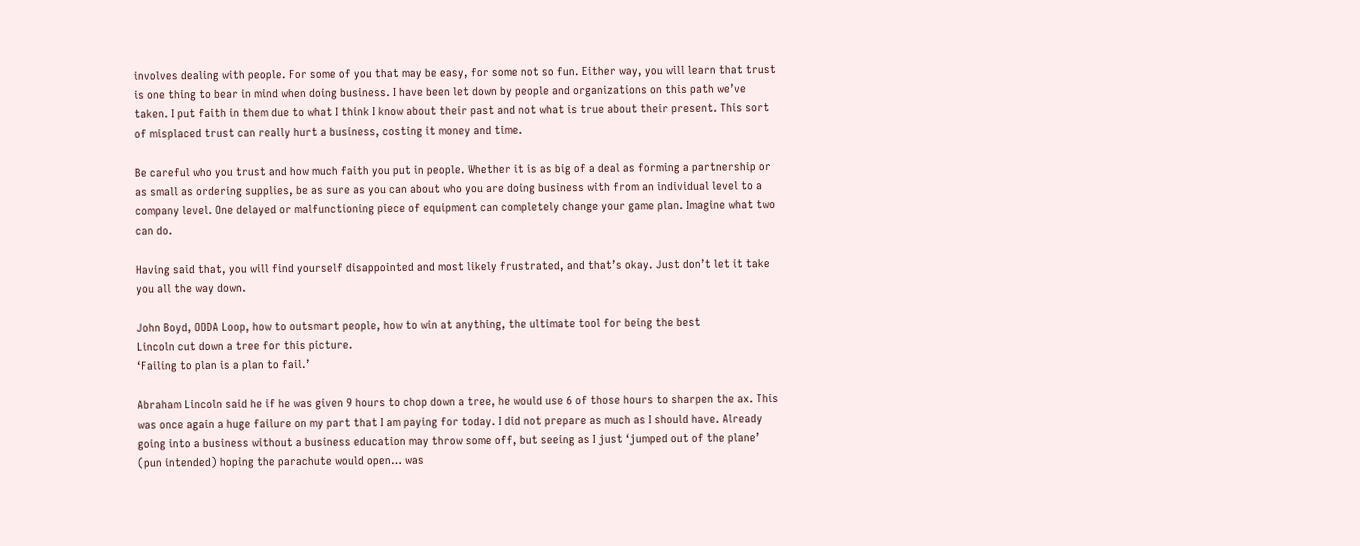involves dealing with people. For some of you that may be easy, for some not so fun. Either way, you will learn that trust is one thing to bear in mind when doing business. I have been let down by people and organizations on this path we’ve taken. I put faith in them due to what I think I know about their past and not what is true about their present. This sort of misplaced trust can really hurt a business, costing it money and time.

Be careful who you trust and how much faith you put in people. Whether it is as big of a deal as forming a partnership or as small as ordering supplies, be as sure as you can about who you are doing business with from an individual level to a company level. One delayed or malfunctioning piece of equipment can completely change your game plan. Imagine what two can do.

Having said that, you will find yourself disappointed and most likely frustrated, and that’s okay. Just don’t let it take you all the way down.

John Boyd, OODA Loop, how to outsmart people, how to win at anything, the ultimate tool for being the best
Lincoln cut down a tree for this picture.
‘Failing to plan is a plan to fail.’

Abraham Lincoln said he if he was given 9 hours to chop down a tree, he would use 6 of those hours to sharpen the ax. This was once again a huge failure on my part that I am paying for today. I did not prepare as much as I should have. Already going into a business without a business education may throw some off, but seeing as I just ‘jumped out of the plane’ (pun intended) hoping the parachute would open… was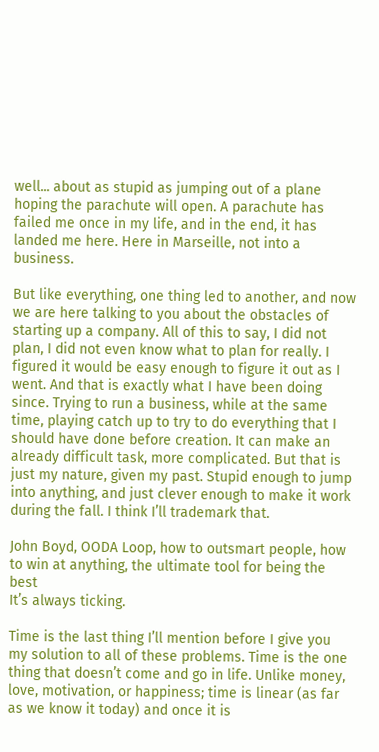well... about as stupid as jumping out of a plane hoping the parachute will open. A parachute has failed me once in my life, and in the end, it has landed me here. Here in Marseille, not into a business.

But like everything, one thing led to another, and now we are here talking to you about the obstacles of starting up a company. All of this to say, I did not plan, I did not even know what to plan for really. I figured it would be easy enough to figure it out as I went. And that is exactly what I have been doing since. Trying to run a business, while at the same time, playing catch up to try to do everything that I should have done before creation. It can make an already difficult task, more complicated. But that is just my nature, given my past. Stupid enough to jump into anything, and just clever enough to make it work during the fall. I think I’ll trademark that.

John Boyd, OODA Loop, how to outsmart people, how to win at anything, the ultimate tool for being the best
It’s always ticking.

Time is the last thing I’ll mention before I give you my solution to all of these problems. Time is the one thing that doesn’t come and go in life. Unlike money, love, motivation, or happiness; time is linear (as far as we know it today) and once it is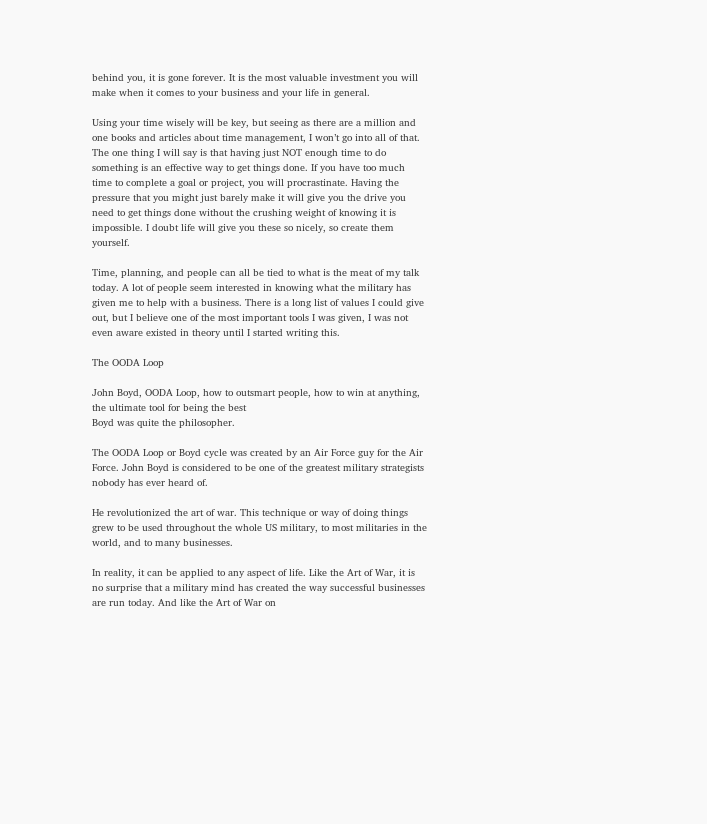behind you, it is gone forever. It is the most valuable investment you will make when it comes to your business and your life in general.

Using your time wisely will be key, but seeing as there are a million and one books and articles about time management, I won’t go into all of that. The one thing I will say is that having just NOT enough time to do something is an effective way to get things done. If you have too much time to complete a goal or project, you will procrastinate. Having the pressure that you might just barely make it will give you the drive you need to get things done without the crushing weight of knowing it is impossible. I doubt life will give you these so nicely, so create them yourself.

Time, planning, and people can all be tied to what is the meat of my talk today. A lot of people seem interested in knowing what the military has given me to help with a business. There is a long list of values I could give out, but I believe one of the most important tools I was given, I was not even aware existed in theory until I started writing this.

The OODA Loop

John Boyd, OODA Loop, how to outsmart people, how to win at anything, the ultimate tool for being the best
Boyd was quite the philosopher.

The OODA Loop or Boyd cycle was created by an Air Force guy for the Air Force. John Boyd is considered to be one of the greatest military strategists nobody has ever heard of.

He revolutionized the art of war. This technique or way of doing things grew to be used throughout the whole US military, to most militaries in the world, and to many businesses.

In reality, it can be applied to any aspect of life. Like the Art of War, it is no surprise that a military mind has created the way successful businesses are run today. And like the Art of War on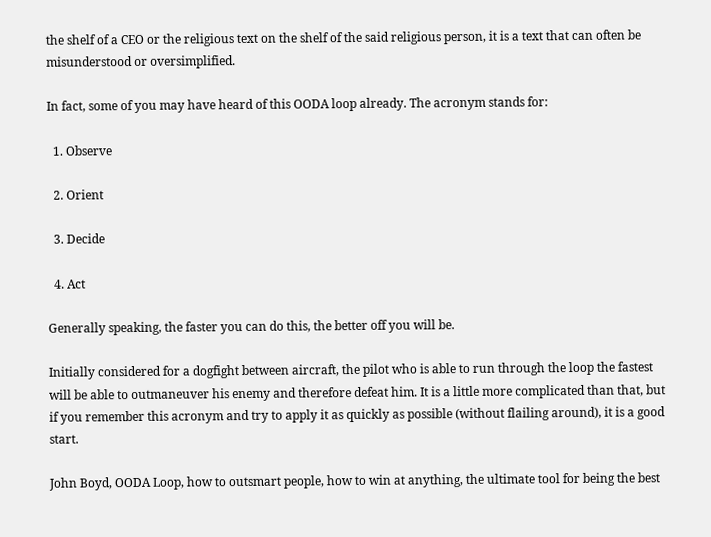the shelf of a CEO or the religious text on the shelf of the said religious person, it is a text that can often be misunderstood or oversimplified.

In fact, some of you may have heard of this OODA loop already. The acronym stands for:

  1. Observe

  2. Orient

  3. Decide

  4. Act

Generally speaking, the faster you can do this, the better off you will be.

Initially considered for a dogfight between aircraft, the pilot who is able to run through the loop the fastest will be able to outmaneuver his enemy and therefore defeat him. It is a little more complicated than that, but if you remember this acronym and try to apply it as quickly as possible (without flailing around), it is a good start.

John Boyd, OODA Loop, how to outsmart people, how to win at anything, the ultimate tool for being the best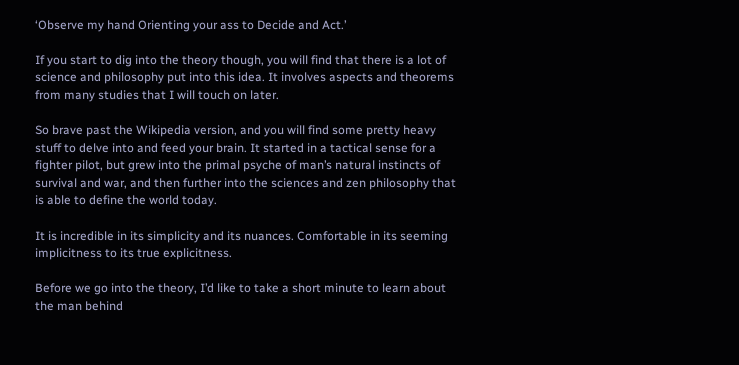‘Observe my hand Orienting your ass to Decide and Act.’

If you start to dig into the theory though, you will find that there is a lot of science and philosophy put into this idea. It involves aspects and theorems from many studies that I will touch on later.

So brave past the Wikipedia version, and you will find some pretty heavy stuff to delve into and feed your brain. It started in a tactical sense for a fighter pilot, but grew into the primal psyche of man’s natural instincts of survival and war, and then further into the sciences and zen philosophy that is able to define the world today.

It is incredible in its simplicity and its nuances. Comfortable in its seeming implicitness to its true explicitness.

Before we go into the theory, I’d like to take a short minute to learn about the man behind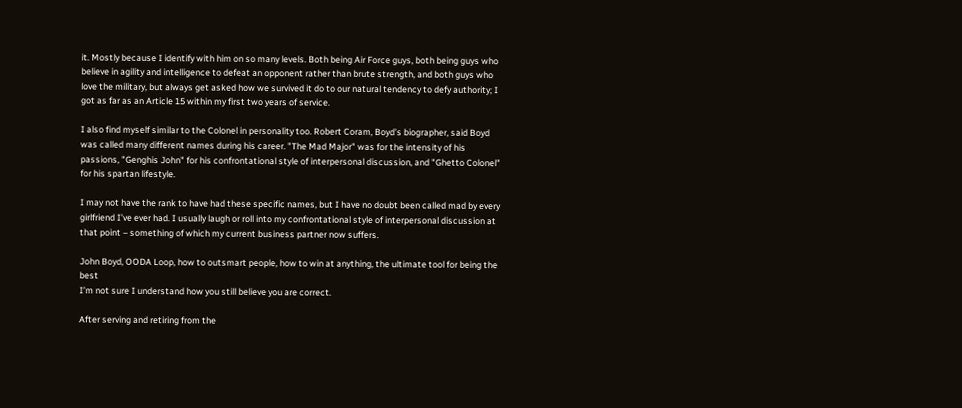it. Mostly because I identify with him on so many levels. Both being Air Force guys, both being guys who believe in agility and intelligence to defeat an opponent rather than brute strength, and both guys who love the military, but always get asked how we survived it do to our natural tendency to defy authority; I got as far as an Article 15 within my first two years of service.

I also find myself similar to the Colonel in personality too. Robert Coram, Boyd’s biographer, said Boyd was called many different names during his career. "The Mad Major" was for the intensity of his passions, "Genghis John" for his confrontational style of interpersonal discussion, and "Ghetto Colonel" for his spartan lifestyle.

I may not have the rank to have had these specific names, but I have no doubt been called mad by every girlfriend I’ve ever had. I usually laugh or roll into my confrontational style of interpersonal discussion at that point – something of which my current business partner now suffers.

John Boyd, OODA Loop, how to outsmart people, how to win at anything, the ultimate tool for being the best
I’m not sure I understand how you still believe you are correct.

After serving and retiring from the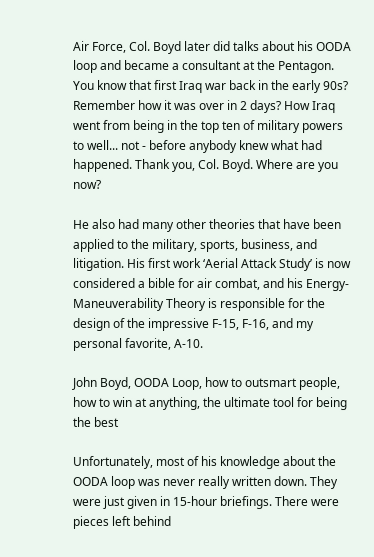Air Force, Col. Boyd later did talks about his OODA loop and became a consultant at the Pentagon. You know that first Iraq war back in the early 90s? Remember how it was over in 2 days? How Iraq went from being in the top ten of military powers to well... not - before anybody knew what had happened. Thank you, Col. Boyd. Where are you now?

He also had many other theories that have been applied to the military, sports, business, and litigation. His first work ‘Aerial Attack Study’ is now considered a bible for air combat, and his Energy-Maneuverability Theory is responsible for the design of the impressive F-15, F-16, and my personal favorite, A-10.

John Boyd, OODA Loop, how to outsmart people, how to win at anything, the ultimate tool for being the best

Unfortunately, most of his knowledge about the OODA loop was never really written down. They were just given in 15-hour briefings. There were pieces left behind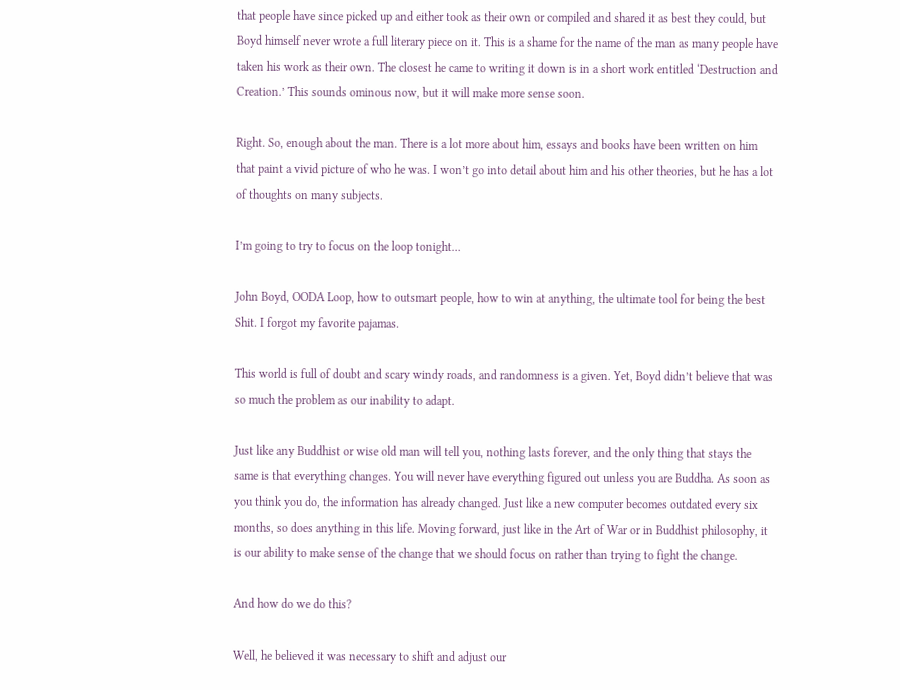that people have since picked up and either took as their own or compiled and shared it as best they could, but Boyd himself never wrote a full literary piece on it. This is a shame for the name of the man as many people have taken his work as their own. The closest he came to writing it down is in a short work entitled ‘Destruction and Creation.’ This sounds ominous now, but it will make more sense soon.

Right. So, enough about the man. There is a lot more about him, essays and books have been written on him that paint a vivid picture of who he was. I won’t go into detail about him and his other theories, but he has a lot of thoughts on many subjects.

I’m going to try to focus on the loop tonight…

John Boyd, OODA Loop, how to outsmart people, how to win at anything, the ultimate tool for being the best
Shit. I forgot my favorite pajamas.

This world is full of doubt and scary windy roads, and randomness is a given. Yet, Boyd didn’t believe that was so much the problem as our inability to adapt.

Just like any Buddhist or wise old man will tell you, nothing lasts forever, and the only thing that stays the same is that everything changes. You will never have everything figured out unless you are Buddha. As soon as you think you do, the information has already changed. Just like a new computer becomes outdated every six months, so does anything in this life. Moving forward, just like in the Art of War or in Buddhist philosophy, it is our ability to make sense of the change that we should focus on rather than trying to fight the change.

And how do we do this?

Well, he believed it was necessary to shift and adjust our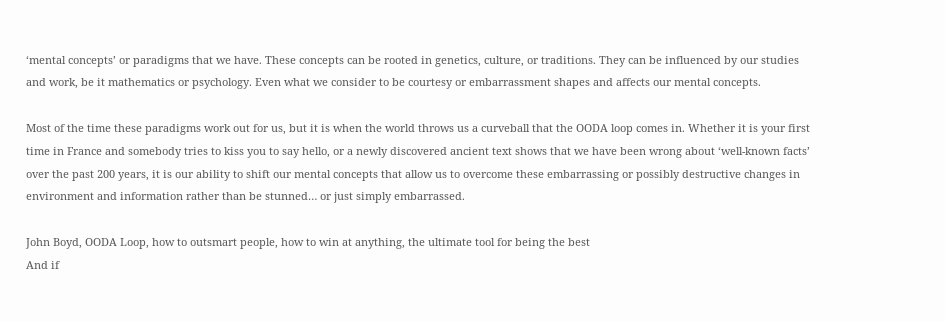‘mental concepts’ or paradigms that we have. These concepts can be rooted in genetics, culture, or traditions. They can be influenced by our studies and work, be it mathematics or psychology. Even what we consider to be courtesy or embarrassment shapes and affects our mental concepts.

Most of the time these paradigms work out for us, but it is when the world throws us a curveball that the OODA loop comes in. Whether it is your first time in France and somebody tries to kiss you to say hello, or a newly discovered ancient text shows that we have been wrong about ‘well-known facts’ over the past 200 years, it is our ability to shift our mental concepts that allow us to overcome these embarrassing or possibly destructive changes in environment and information rather than be stunned… or just simply embarrassed.

John Boyd, OODA Loop, how to outsmart people, how to win at anything, the ultimate tool for being the best
And if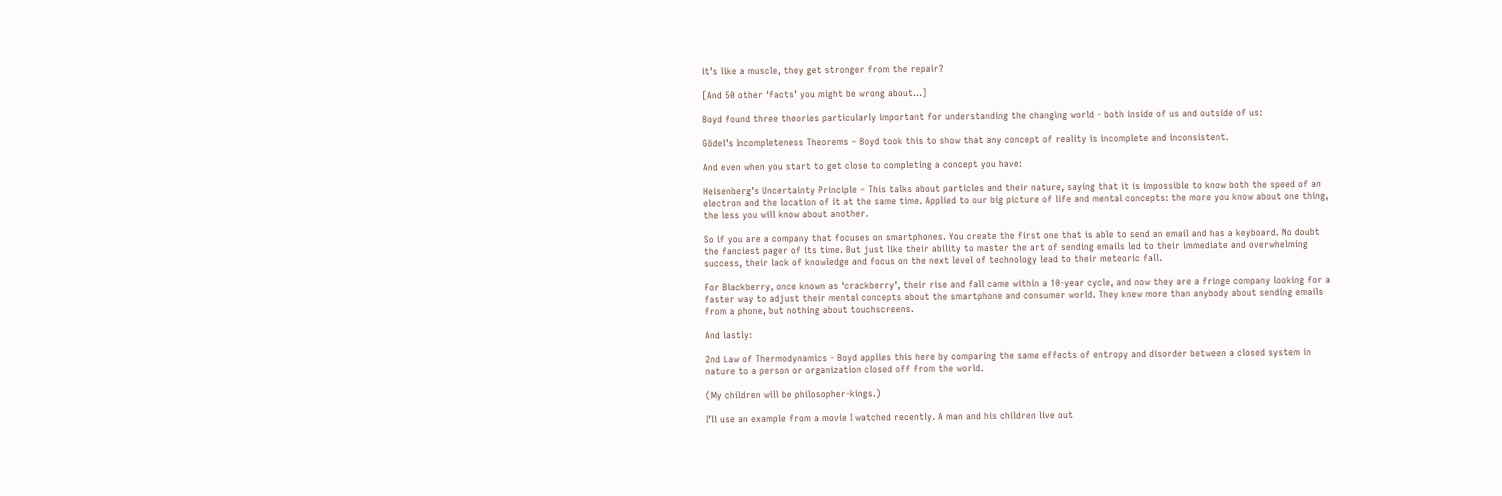it’s like a muscle, they get stronger from the repair?

[And 50 other ‘facts’ you might be wrong about…]

Boyd found three theories particularly important for understanding the changing world - both inside of us and outside of us:

Gödel’s Incompleteness Theorems – Boyd took this to show that any concept of reality is incomplete and inconsistent.

And even when you start to get close to completing a concept you have:

Heisenberg’s Uncertainty Principle – This talks about particles and their nature, saying that it is impossible to know both the speed of an electron and the location of it at the same time. Applied to our big picture of life and mental concepts: the more you know about one thing, the less you will know about another.

So if you are a company that focuses on smartphones. You create the first one that is able to send an email and has a keyboard. No doubt the fanciest pager of its time. But just like their ability to master the art of sending emails led to their immediate and overwhelming success, their lack of knowledge and focus on the next level of technology lead to their meteoric fall.

For Blackberry, once known as ‘crackberry’, their rise and fall came within a 10-year cycle, and now they are a fringe company looking for a faster way to adjust their mental concepts about the smartphone and consumer world. They knew more than anybody about sending emails from a phone, but nothing about touchscreens.

And lastly:

2nd Law of Thermodynamics - Boyd applies this here by comparing the same effects of entropy and disorder between a closed system in nature to a person or organization closed off from the world.

(My children will be philosopher-kings.)

I’ll use an example from a movie I watched recently. A man and his children live out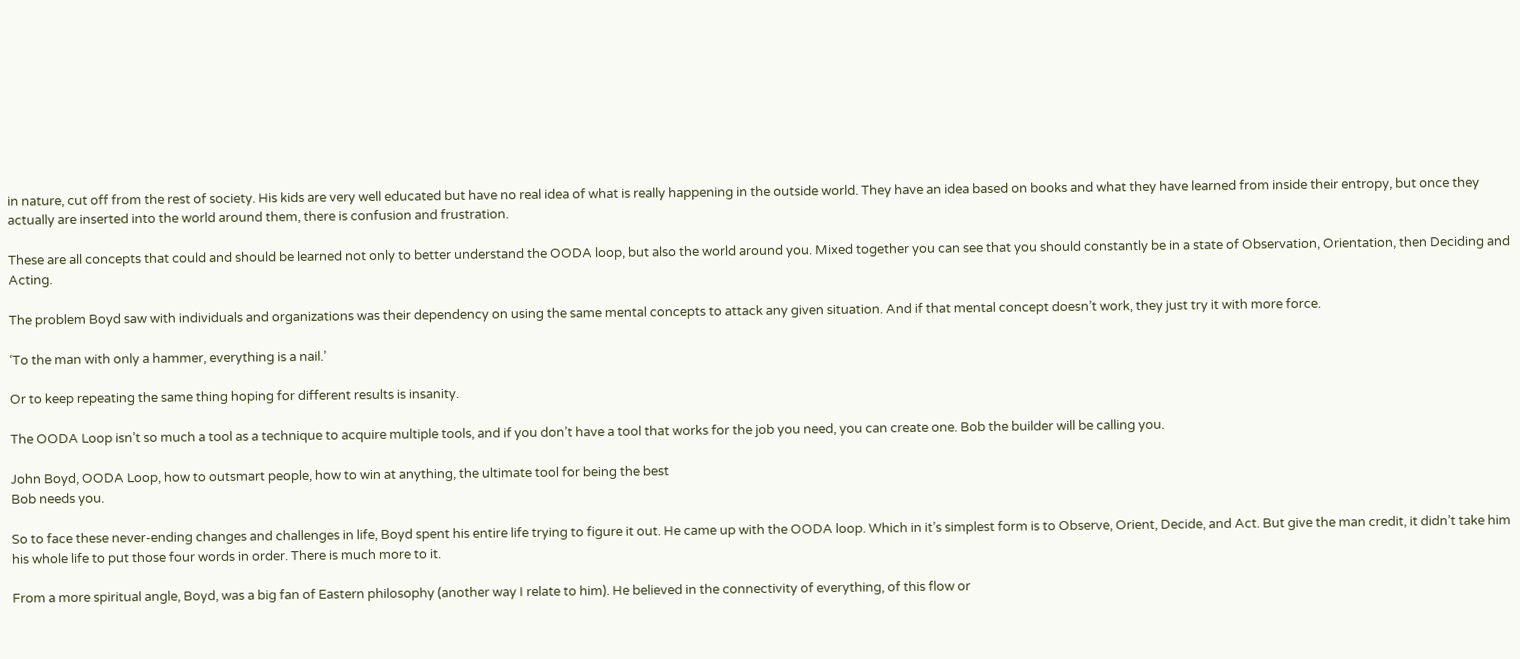in nature, cut off from the rest of society. His kids are very well educated but have no real idea of what is really happening in the outside world. They have an idea based on books and what they have learned from inside their entropy, but once they actually are inserted into the world around them, there is confusion and frustration.

These are all concepts that could and should be learned not only to better understand the OODA loop, but also the world around you. Mixed together you can see that you should constantly be in a state of Observation, Orientation, then Deciding and Acting.

The problem Boyd saw with individuals and organizations was their dependency on using the same mental concepts to attack any given situation. And if that mental concept doesn’t work, they just try it with more force.

‘To the man with only a hammer, everything is a nail.’

Or to keep repeating the same thing hoping for different results is insanity.

The OODA Loop isn’t so much a tool as a technique to acquire multiple tools, and if you don’t have a tool that works for the job you need, you can create one. Bob the builder will be calling you.

John Boyd, OODA Loop, how to outsmart people, how to win at anything, the ultimate tool for being the best
Bob needs you.

So to face these never-ending changes and challenges in life, Boyd spent his entire life trying to figure it out. He came up with the OODA loop. Which in it’s simplest form is to Observe, Orient, Decide, and Act. But give the man credit, it didn’t take him his whole life to put those four words in order. There is much more to it.

From a more spiritual angle, Boyd, was a big fan of Eastern philosophy (another way I relate to him). He believed in the connectivity of everything, of this flow or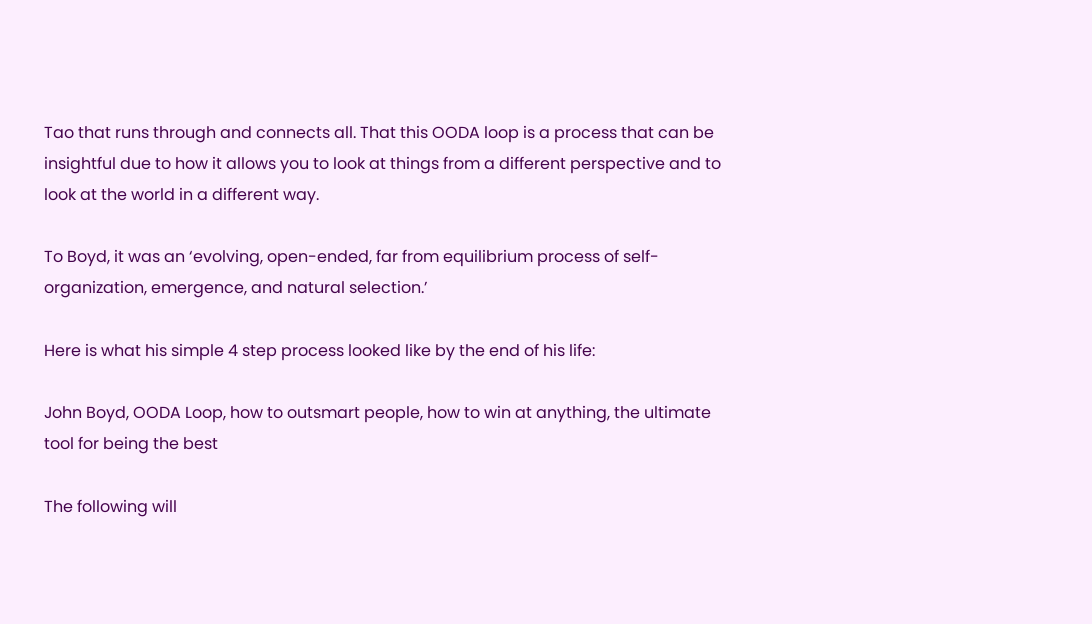Tao that runs through and connects all. That this OODA loop is a process that can be insightful due to how it allows you to look at things from a different perspective and to look at the world in a different way.

To Boyd, it was an ‘evolving, open-ended, far from equilibrium process of self-organization, emergence, and natural selection.’

Here is what his simple 4 step process looked like by the end of his life:

John Boyd, OODA Loop, how to outsmart people, how to win at anything, the ultimate tool for being the best

The following will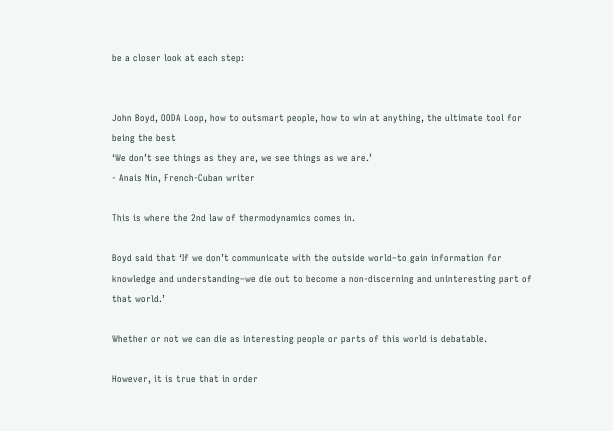be a closer look at each step:


John Boyd, OODA Loop, how to outsmart people, how to win at anything, the ultimate tool for being the best
‘We don’t see things as they are, we see things as we are.’
- Anais Nin, French-Cuban writer

This is where the 2nd law of thermodynamics comes in.

Boyd said that ‘If we don’t communicate with the outside world–to gain information for knowledge and understanding–we die out to become a non-discerning and uninteresting part of that world.’

Whether or not we can die as interesting people or parts of this world is debatable.

However, it is true that in order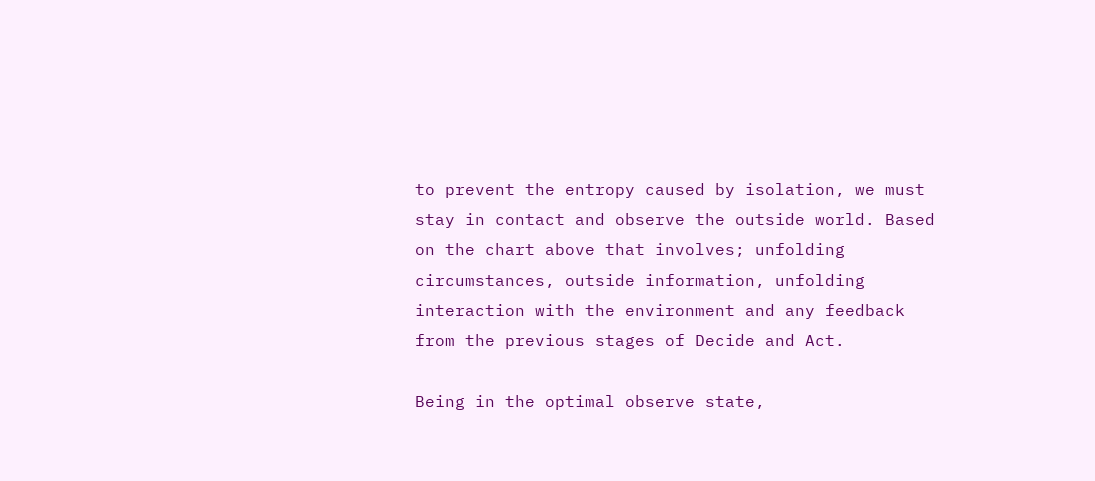to prevent the entropy caused by isolation, we must stay in contact and observe the outside world. Based on the chart above that involves; unfolding circumstances, outside information, unfolding interaction with the environment and any feedback from the previous stages of Decide and Act.

Being in the optimal observe state,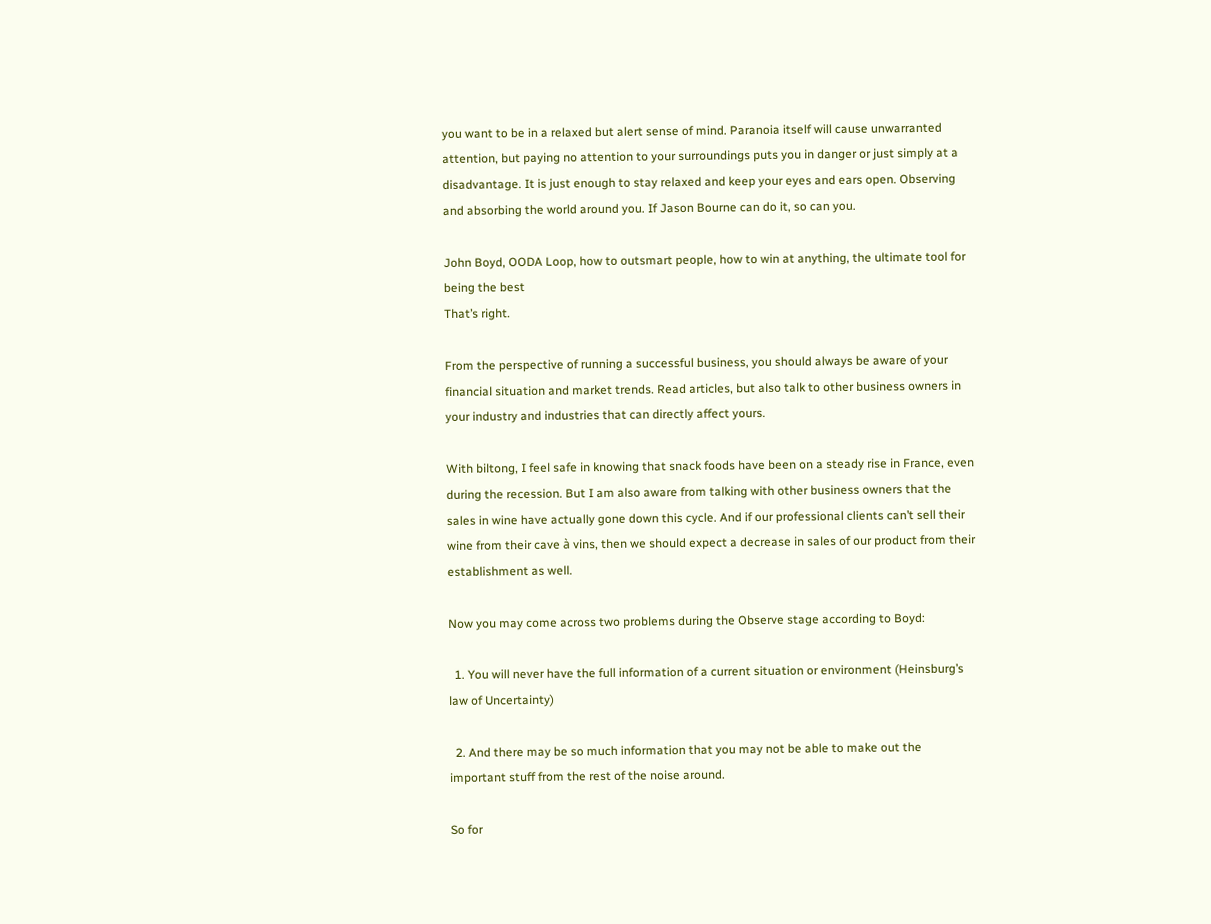you want to be in a relaxed but alert sense of mind. Paranoia itself will cause unwarranted attention, but paying no attention to your surroundings puts you in danger or just simply at a disadvantage. It is just enough to stay relaxed and keep your eyes and ears open. Observing and absorbing the world around you. If Jason Bourne can do it, so can you.

John Boyd, OODA Loop, how to outsmart people, how to win at anything, the ultimate tool for being the best
That’s right.

From the perspective of running a successful business, you should always be aware of your financial situation and market trends. Read articles, but also talk to other business owners in your industry and industries that can directly affect yours.

With biltong, I feel safe in knowing that snack foods have been on a steady rise in France, even during the recession. But I am also aware from talking with other business owners that the sales in wine have actually gone down this cycle. And if our professional clients can’t sell their wine from their cave à vins, then we should expect a decrease in sales of our product from their establishment as well.

Now you may come across two problems during the Observe stage according to Boyd:

  1. You will never have the full information of a current situation or environment (Heinsburg’s law of Uncertainty)

  2. And there may be so much information that you may not be able to make out the important stuff from the rest of the noise around.

So for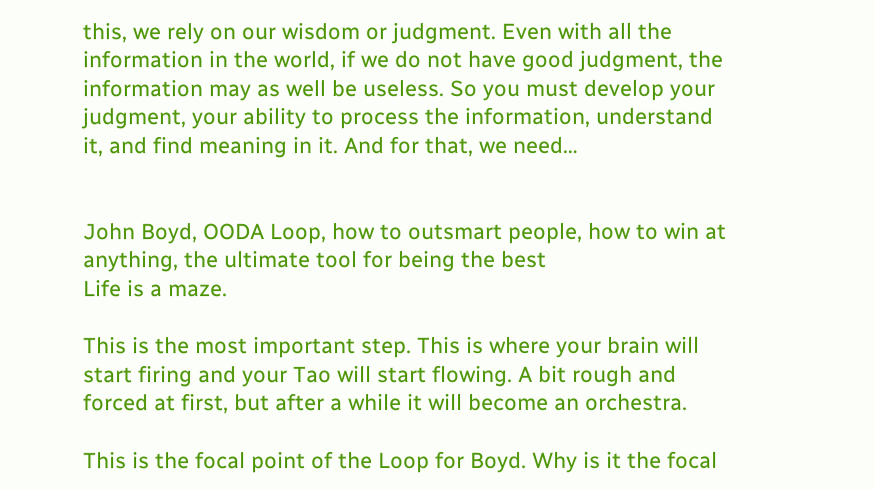this, we rely on our wisdom or judgment. Even with all the information in the world, if we do not have good judgment, the information may as well be useless. So you must develop your judgment, your ability to process the information, understand it, and find meaning in it. And for that, we need…


John Boyd, OODA Loop, how to outsmart people, how to win at anything, the ultimate tool for being the best
Life is a maze.

This is the most important step. This is where your brain will start firing and your Tao will start flowing. A bit rough and forced at first, but after a while it will become an orchestra.

This is the focal point of the Loop for Boyd. Why is it the focal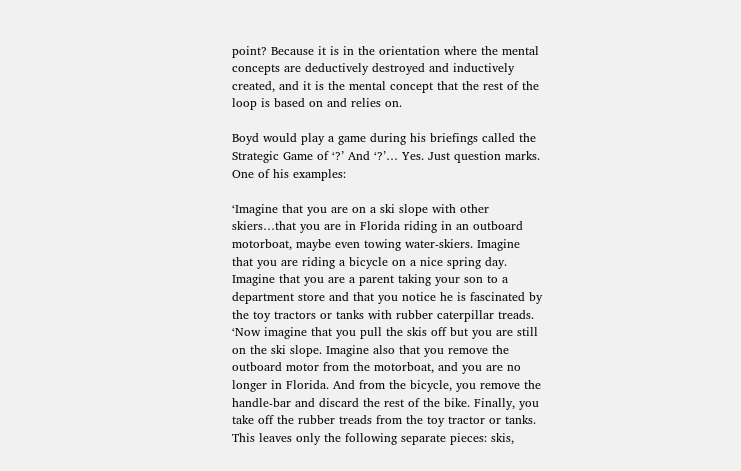point? Because it is in the orientation where the mental concepts are deductively destroyed and inductively created, and it is the mental concept that the rest of the loop is based on and relies on.

Boyd would play a game during his briefings called the Strategic Game of ‘?’ And ‘?’… Yes. Just question marks. One of his examples:

‘Imagine that you are on a ski slope with other skiers…that you are in Florida riding in an outboard motorboat, maybe even towing water-skiers. Imagine that you are riding a bicycle on a nice spring day. Imagine that you are a parent taking your son to a department store and that you notice he is fascinated by the toy tractors or tanks with rubber caterpillar treads.
‘Now imagine that you pull the skis off but you are still on the ski slope. Imagine also that you remove the outboard motor from the motorboat, and you are no longer in Florida. And from the bicycle, you remove the handle-bar and discard the rest of the bike. Finally, you take off the rubber treads from the toy tractor or tanks. This leaves only the following separate pieces: skis,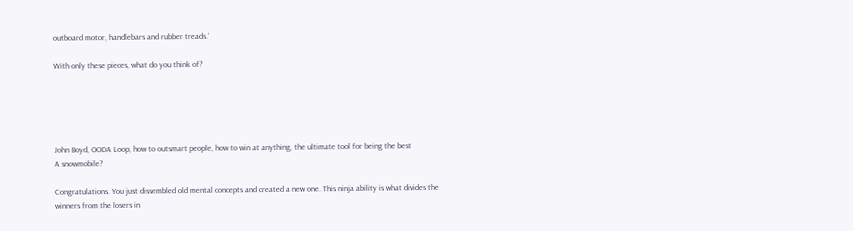outboard motor, handlebars and rubber treads.’

With only these pieces, what do you think of?





John Boyd, OODA Loop, how to outsmart people, how to win at anything, the ultimate tool for being the best
A snowmobile?

Congratulations. You just dissembled old mental concepts and created a new one. This ninja ability is what divides the winners from the losers in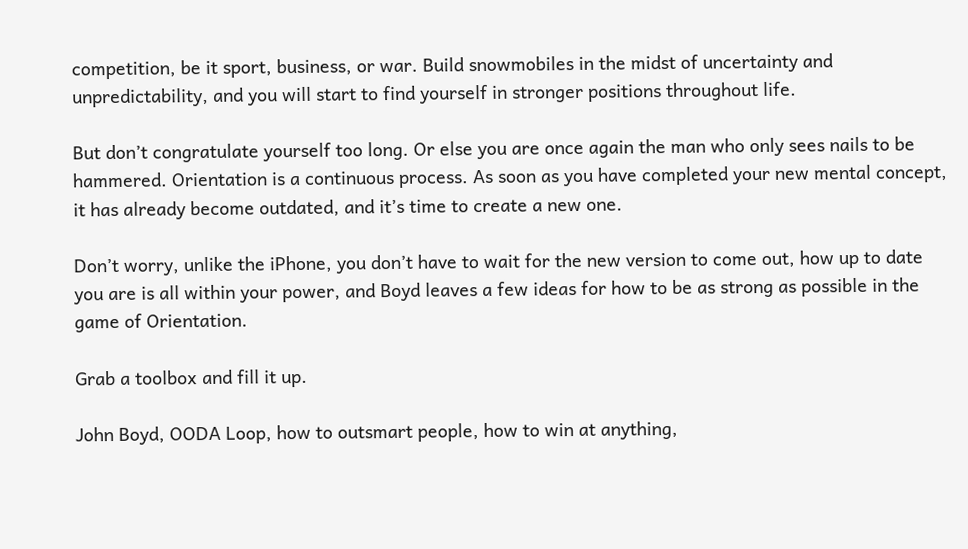competition, be it sport, business, or war. Build snowmobiles in the midst of uncertainty and unpredictability, and you will start to find yourself in stronger positions throughout life.

But don’t congratulate yourself too long. Or else you are once again the man who only sees nails to be hammered. Orientation is a continuous process. As soon as you have completed your new mental concept, it has already become outdated, and it’s time to create a new one.

Don’t worry, unlike the iPhone, you don’t have to wait for the new version to come out, how up to date you are is all within your power, and Boyd leaves a few ideas for how to be as strong as possible in the game of Orientation.

Grab a toolbox and fill it up.

John Boyd, OODA Loop, how to outsmart people, how to win at anything,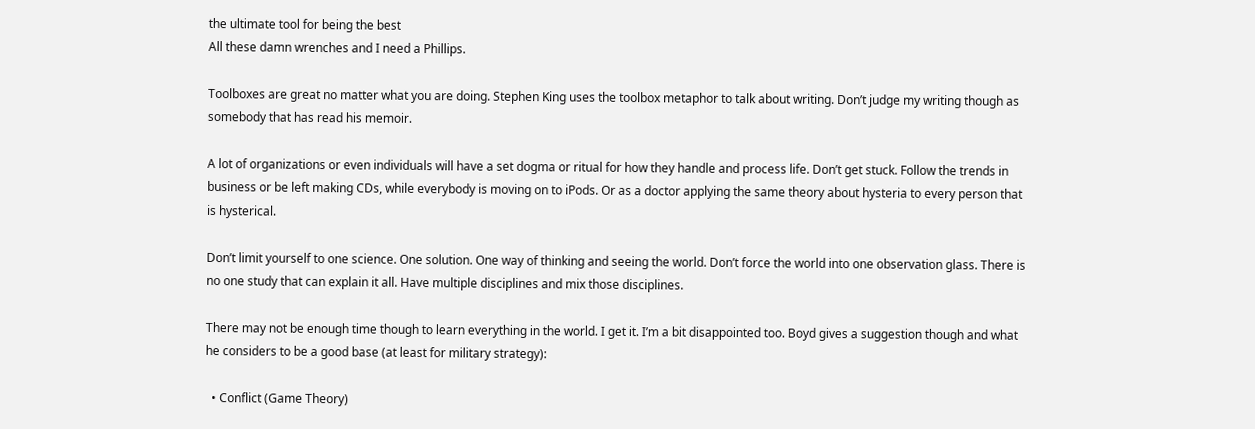the ultimate tool for being the best
All these damn wrenches and I need a Phillips.

Toolboxes are great no matter what you are doing. Stephen King uses the toolbox metaphor to talk about writing. Don’t judge my writing though as somebody that has read his memoir.

A lot of organizations or even individuals will have a set dogma or ritual for how they handle and process life. Don’t get stuck. Follow the trends in business or be left making CDs, while everybody is moving on to iPods. Or as a doctor applying the same theory about hysteria to every person that is hysterical.

Don’t limit yourself to one science. One solution. One way of thinking and seeing the world. Don’t force the world into one observation glass. There is no one study that can explain it all. Have multiple disciplines and mix those disciplines.

There may not be enough time though to learn everything in the world. I get it. I’m a bit disappointed too. Boyd gives a suggestion though and what he considers to be a good base (at least for military strategy):

  • Conflict (Game Theory)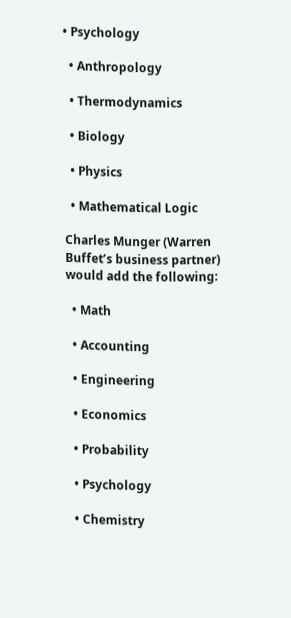• Psychology

  • Anthropology

  • Thermodynamics

  • Biology

  • Physics

  • Mathematical Logic

Charles Munger (Warren Buffet’s business partner) would add the following:

  • Math

  • Accounting

  • Engineering

  • Economics

  • Probability

  • Psychology

  • Chemistry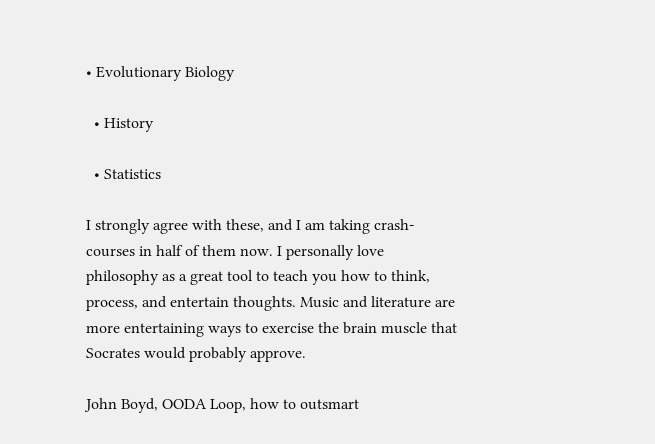• Evolutionary Biology

  • History

  • Statistics

I strongly agree with these, and I am taking crash-courses in half of them now. I personally love philosophy as a great tool to teach you how to think, process, and entertain thoughts. Music and literature are more entertaining ways to exercise the brain muscle that Socrates would probably approve.

John Boyd, OODA Loop, how to outsmart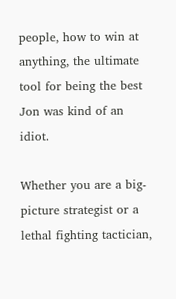people, how to win at anything, the ultimate tool for being the best
Jon was kind of an idiot.

Whether you are a big-picture strategist or a lethal fighting tactician,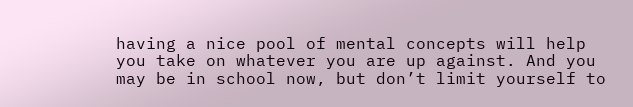having a nice pool of mental concepts will help you take on whatever you are up against. And you may be in school now, but don’t limit yourself to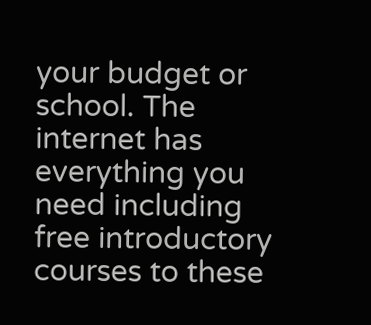your budget or school. The internet has everything you need including free introductory courses to these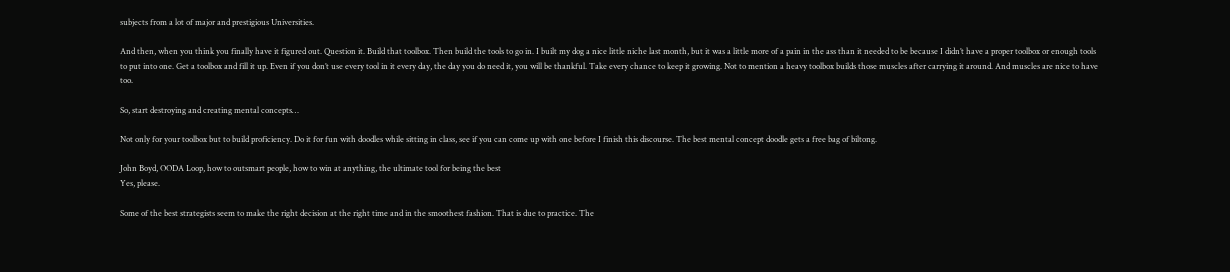subjects from a lot of major and prestigious Universities.

And then, when you think you finally have it figured out. Question it. Build that toolbox. Then build the tools to go in. I built my dog a nice little niche last month, but it was a little more of a pain in the ass than it needed to be because I didn’t have a proper toolbox or enough tools to put into one. Get a toolbox and fill it up. Even if you don’t use every tool in it every day, the day you do need it, you will be thankful. Take every chance to keep it growing. Not to mention a heavy toolbox builds those muscles after carrying it around. And muscles are nice to have too.

So, start destroying and creating mental concepts…

Not only for your toolbox but to build proficiency. Do it for fun with doodles while sitting in class, see if you can come up with one before I finish this discourse. The best mental concept doodle gets a free bag of biltong.

John Boyd, OODA Loop, how to outsmart people, how to win at anything, the ultimate tool for being the best
Yes, please.

Some of the best strategists seem to make the right decision at the right time and in the smoothest fashion. That is due to practice. The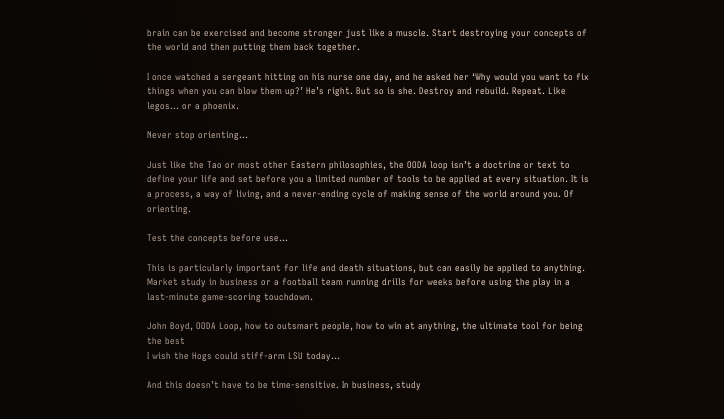brain can be exercised and become stronger just like a muscle. Start destroying your concepts of the world and then putting them back together.

I once watched a sergeant hitting on his nurse one day, and he asked her ‘Why would you want to fix things when you can blow them up?’ He’s right. But so is she. Destroy and rebuild. Repeat. Like legos… or a phoenix.

Never stop orienting…

Just like the Tao or most other Eastern philosophies, the OODA loop isn’t a doctrine or text to define your life and set before you a limited number of tools to be applied at every situation. It is a process, a way of living, and a never-ending cycle of making sense of the world around you. Of orienting.

Test the concepts before use…

This is particularly important for life and death situations, but can easily be applied to anything. Market study in business or a football team running drills for weeks before using the play in a last-minute game-scoring touchdown.

John Boyd, OODA Loop, how to outsmart people, how to win at anything, the ultimate tool for being the best
I wish the Hogs could stiff-arm LSU today...

And this doesn’t have to be time-sensitive. In business, study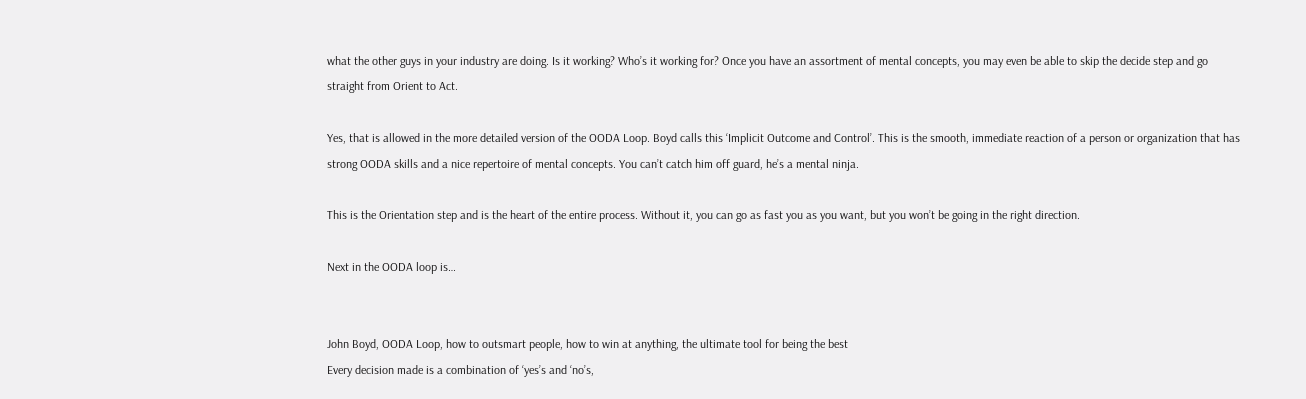what the other guys in your industry are doing. Is it working? Who’s it working for? Once you have an assortment of mental concepts, you may even be able to skip the decide step and go straight from Orient to Act.

Yes, that is allowed in the more detailed version of the OODA Loop. Boyd calls this ‘Implicit Outcome and Control’. This is the smooth, immediate reaction of a person or organization that has strong OODA skills and a nice repertoire of mental concepts. You can’t catch him off guard, he’s a mental ninja.

This is the Orientation step and is the heart of the entire process. Without it, you can go as fast you as you want, but you won’t be going in the right direction.

Next in the OODA loop is…


John Boyd, OODA Loop, how to outsmart people, how to win at anything, the ultimate tool for being the best
Every decision made is a combination of ‘yes’s and ‘no’s,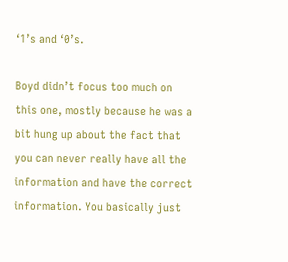‘1’s and ‘0’s.

Boyd didn’t focus too much on this one, mostly because he was a bit hung up about the fact that you can never really have all the information and have the correct information. You basically just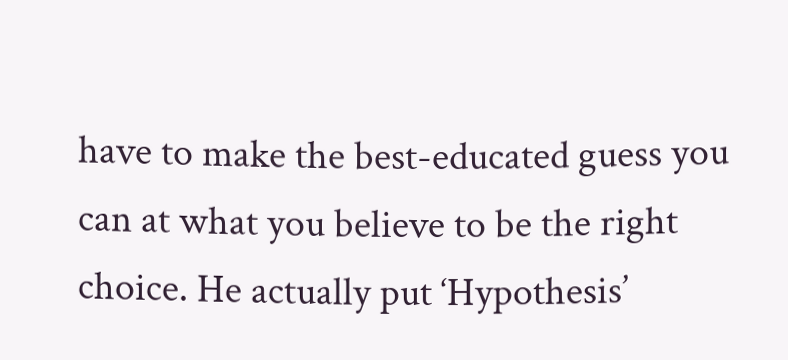have to make the best-educated guess you can at what you believe to be the right choice. He actually put ‘Hypothesis’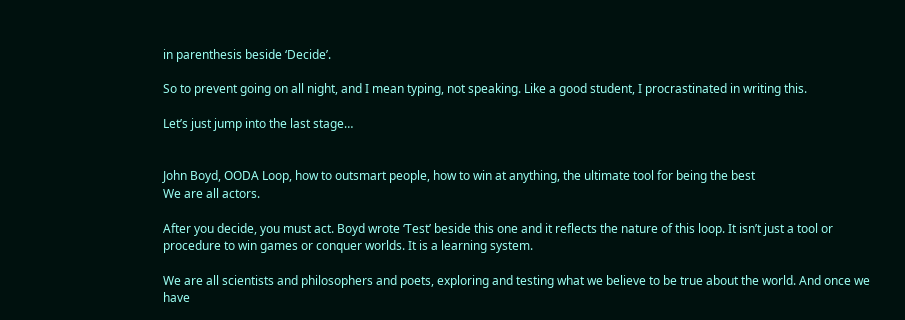in parenthesis beside ‘Decide’.

So to prevent going on all night, and I mean typing, not speaking. Like a good student, I procrastinated in writing this.

Let’s just jump into the last stage…


John Boyd, OODA Loop, how to outsmart people, how to win at anything, the ultimate tool for being the best
We are all actors.

After you decide, you must act. Boyd wrote ‘Test’ beside this one and it reflects the nature of this loop. It isn’t just a tool or procedure to win games or conquer worlds. It is a learning system.

We are all scientists and philosophers and poets, exploring and testing what we believe to be true about the world. And once we have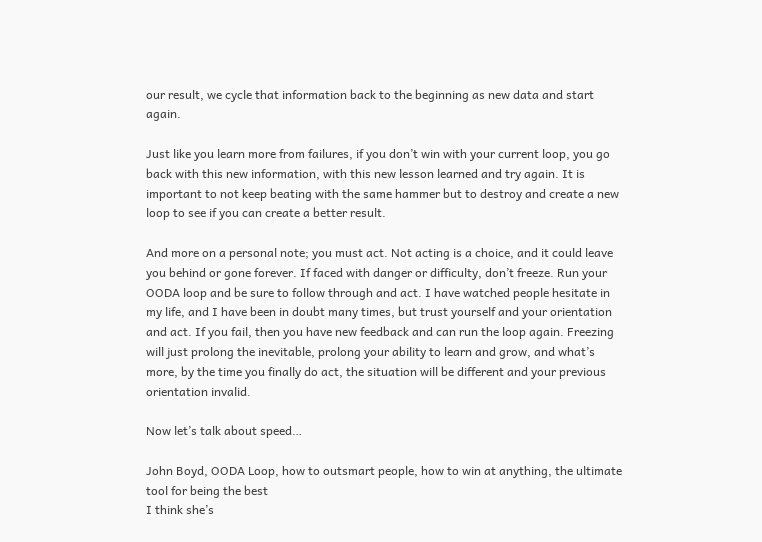our result, we cycle that information back to the beginning as new data and start again.

Just like you learn more from failures, if you don’t win with your current loop, you go back with this new information, with this new lesson learned and try again. It is important to not keep beating with the same hammer but to destroy and create a new loop to see if you can create a better result.

And more on a personal note; you must act. Not acting is a choice, and it could leave you behind or gone forever. If faced with danger or difficulty, don’t freeze. Run your OODA loop and be sure to follow through and act. I have watched people hesitate in my life, and I have been in doubt many times, but trust yourself and your orientation and act. If you fail, then you have new feedback and can run the loop again. Freezing will just prolong the inevitable, prolong your ability to learn and grow, and what’s more, by the time you finally do act, the situation will be different and your previous orientation invalid.

Now let’s talk about speed…

John Boyd, OODA Loop, how to outsmart people, how to win at anything, the ultimate tool for being the best
I think she’s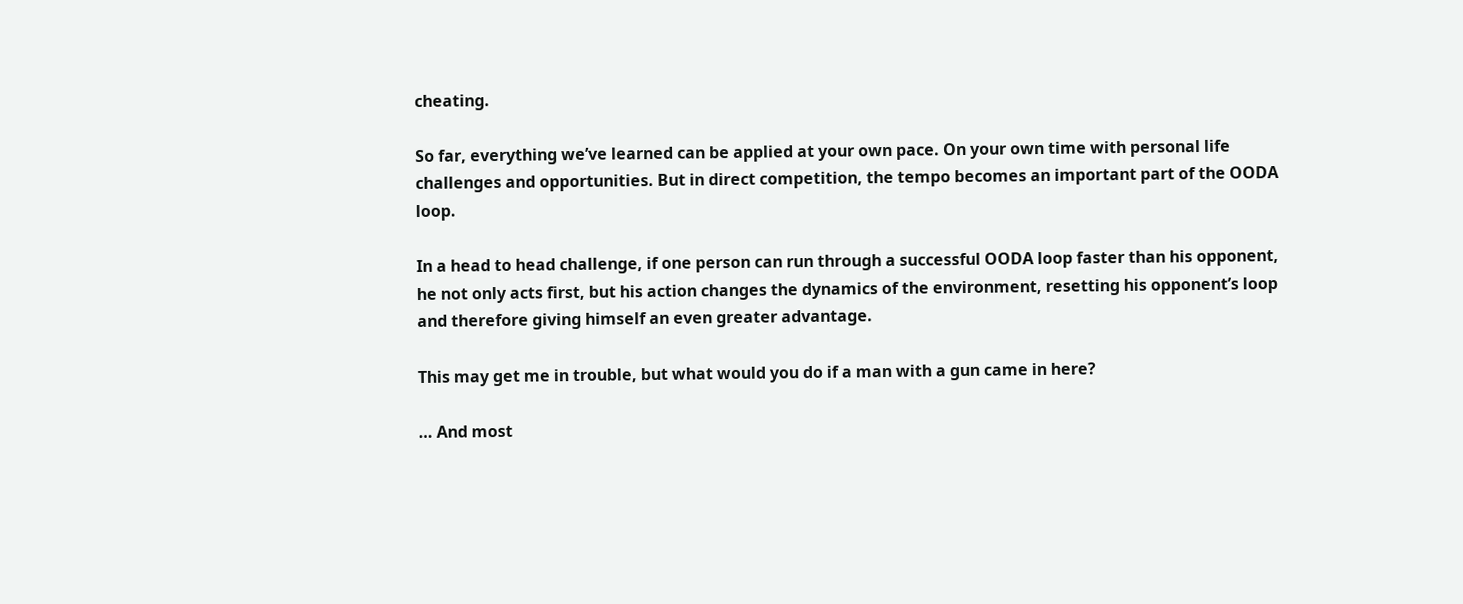cheating.

So far, everything we’ve learned can be applied at your own pace. On your own time with personal life challenges and opportunities. But in direct competition, the tempo becomes an important part of the OODA loop.

In a head to head challenge, if one person can run through a successful OODA loop faster than his opponent, he not only acts first, but his action changes the dynamics of the environment, resetting his opponent’s loop and therefore giving himself an even greater advantage.

This may get me in trouble, but what would you do if a man with a gun came in here?

… And most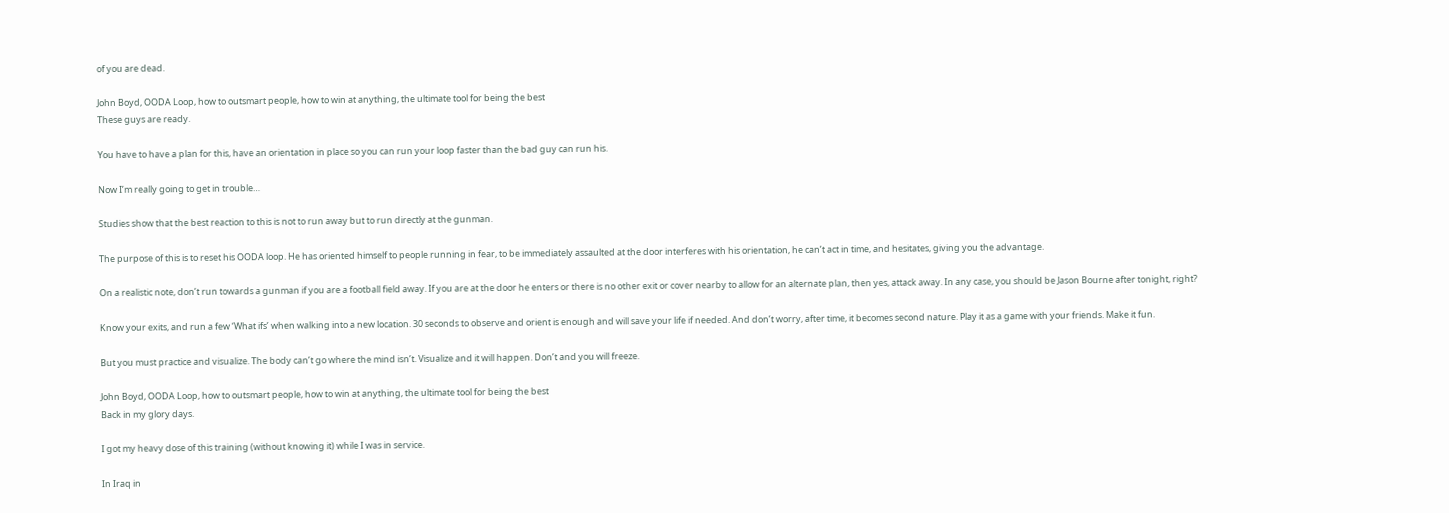of you are dead.

John Boyd, OODA Loop, how to outsmart people, how to win at anything, the ultimate tool for being the best
These guys are ready.

You have to have a plan for this, have an orientation in place so you can run your loop faster than the bad guy can run his.

Now I’m really going to get in trouble…

Studies show that the best reaction to this is not to run away but to run directly at the gunman.

The purpose of this is to reset his OODA loop. He has oriented himself to people running in fear, to be immediately assaulted at the door interferes with his orientation, he can’t act in time, and hesitates, giving you the advantage.

On a realistic note, don’t run towards a gunman if you are a football field away. If you are at the door he enters or there is no other exit or cover nearby to allow for an alternate plan, then yes, attack away. In any case, you should be Jason Bourne after tonight, right?

Know your exits, and run a few ‘What ifs’ when walking into a new location. 30 seconds to observe and orient is enough and will save your life if needed. And don’t worry, after time, it becomes second nature. Play it as a game with your friends. Make it fun.

But you must practice and visualize. The body can’t go where the mind isn’t. Visualize and it will happen. Don’t and you will freeze.

John Boyd, OODA Loop, how to outsmart people, how to win at anything, the ultimate tool for being the best
Back in my glory days.

I got my heavy dose of this training (without knowing it) while I was in service.

In Iraq in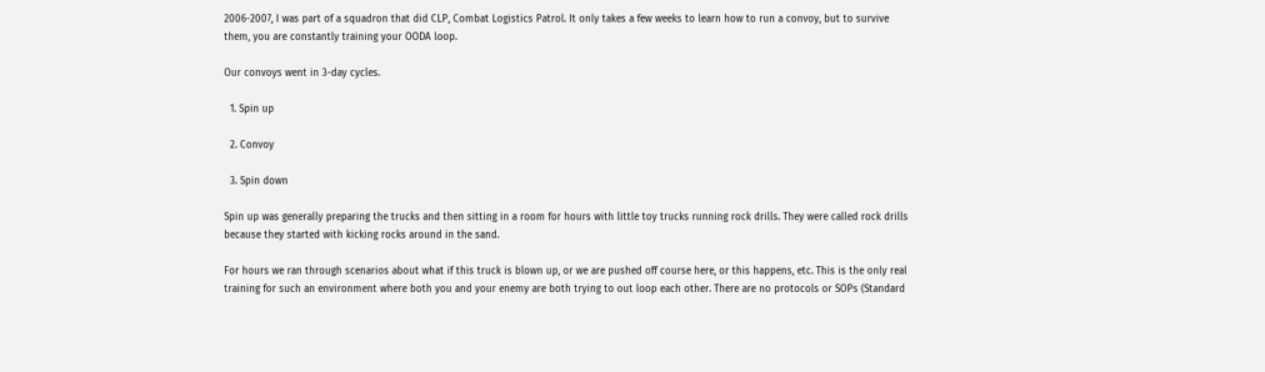2006-2007, I was part of a squadron that did CLP, Combat Logistics Patrol. It only takes a few weeks to learn how to run a convoy, but to survive them, you are constantly training your OODA loop.

Our convoys went in 3-day cycles.

  1. Spin up

  2. Convoy

  3. Spin down

Spin up was generally preparing the trucks and then sitting in a room for hours with little toy trucks running rock drills. They were called rock drills because they started with kicking rocks around in the sand.

For hours we ran through scenarios about what if this truck is blown up, or we are pushed off course here, or this happens, etc. This is the only real training for such an environment where both you and your enemy are both trying to out loop each other. There are no protocols or SOPs (Standard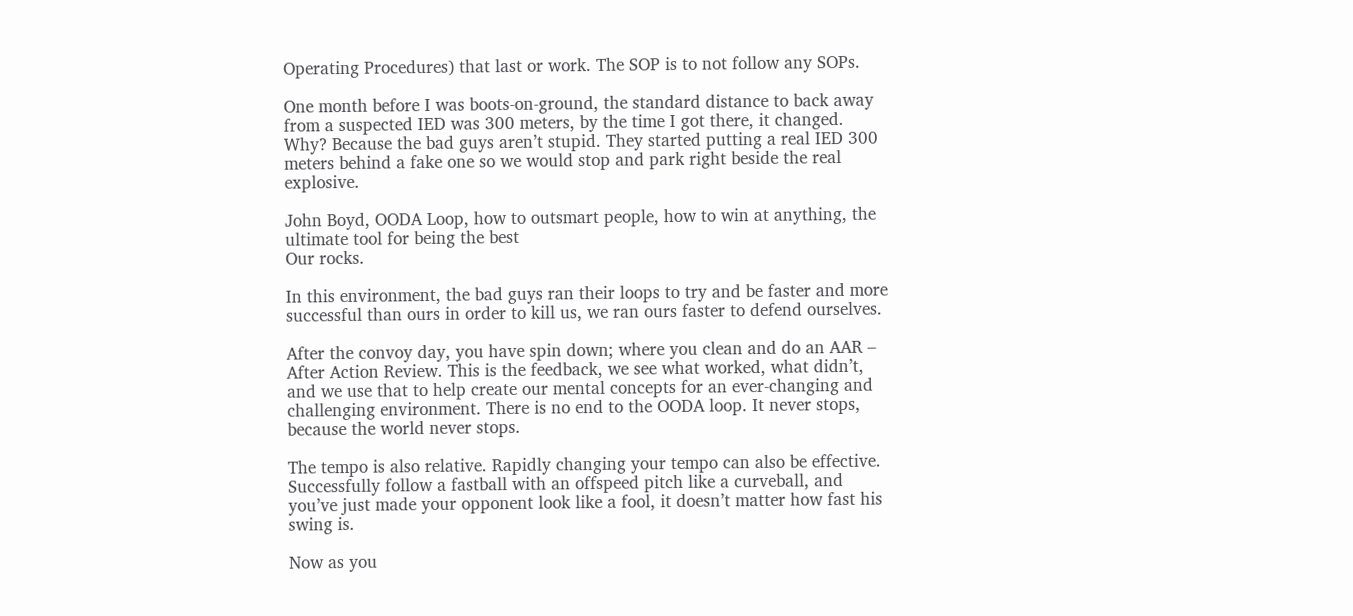Operating Procedures) that last or work. The SOP is to not follow any SOPs.

One month before I was boots-on-ground, the standard distance to back away from a suspected IED was 300 meters, by the time I got there, it changed. Why? Because the bad guys aren’t stupid. They started putting a real IED 300 meters behind a fake one so we would stop and park right beside the real explosive.

John Boyd, OODA Loop, how to outsmart people, how to win at anything, the ultimate tool for being the best
Our rocks.

In this environment, the bad guys ran their loops to try and be faster and more successful than ours in order to kill us, we ran ours faster to defend ourselves.

After the convoy day, you have spin down; where you clean and do an AAR – After Action Review. This is the feedback, we see what worked, what didn’t, and we use that to help create our mental concepts for an ever-changing and challenging environment. There is no end to the OODA loop. It never stops, because the world never stops.

The tempo is also relative. Rapidly changing your tempo can also be effective. Successfully follow a fastball with an offspeed pitch like a curveball, and you’ve just made your opponent look like a fool, it doesn’t matter how fast his swing is.

Now as you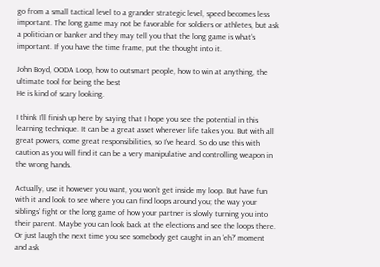go from a small tactical level to a grander strategic level, speed becomes less important. The long game may not be favorable for soldiers or athletes, but ask a politician or banker and they may tell you that the long game is what’s important. If you have the time frame, put the thought into it.

John Boyd, OODA Loop, how to outsmart people, how to win at anything, the ultimate tool for being the best
He is kind of scary looking.

I think I’ll finish up here by saying that I hope you see the potential in this learning technique. It can be a great asset wherever life takes you. But with all great powers, come great responsibilities, so I’ve heard. So do use this with caution as you will find it can be a very manipulative and controlling weapon in the wrong hands.

Actually, use it however you want, you won’t get inside my loop. But have fun with it and look to see where you can find loops around you; the way your siblings’ fight or the long game of how your partner is slowly turning you into their parent. Maybe you can look back at the elections and see the loops there. Or just laugh the next time you see somebody get caught in an ‘eh?’ moment and ask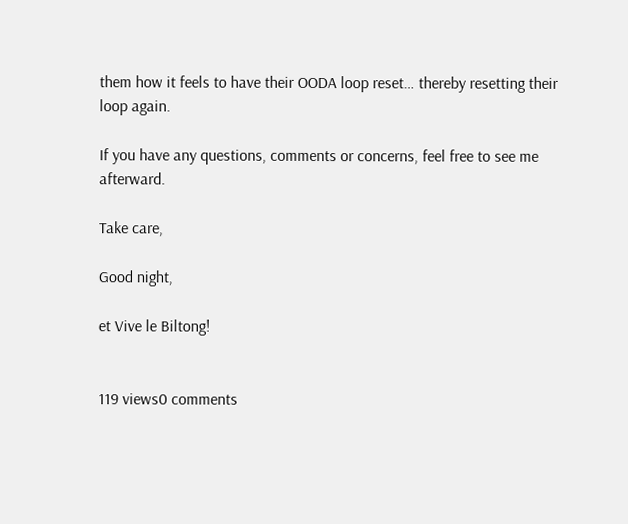them how it feels to have their OODA loop reset… thereby resetting their loop again.

If you have any questions, comments or concerns, feel free to see me afterward.

Take care,

Good night,

et Vive le Biltong!


119 views0 comments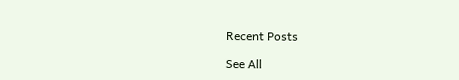Recent Posts

See All